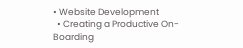• Website Development
  • Creating a Productive On-Boarding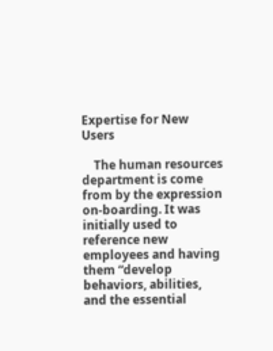Expertise for New Users

    The human resources department is come from by the expression on-boarding. It was initially used to reference new employees and having them “develop behaviors, abilities, and the essential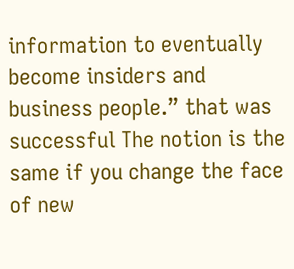information to eventually become insiders and business people.” that was successful The notion is the same if you change the face of new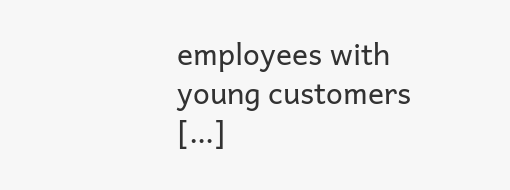employees with young customers […]